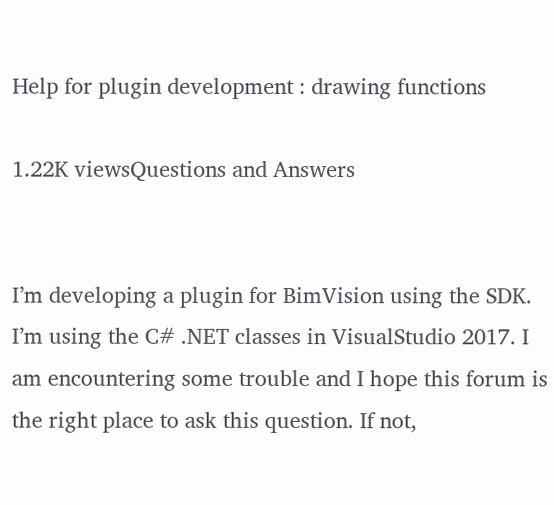Help for plugin development : drawing functions

1.22K viewsQuestions and Answers


I’m developing a plugin for BimVision using the SDK. I’m using the C# .NET classes in VisualStudio 2017. I am encountering some trouble and I hope this forum is the right place to ask this question. If not,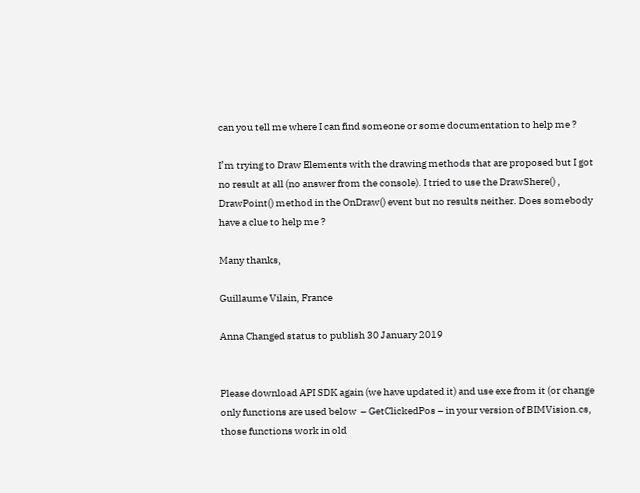can you tell me where I can find someone or some documentation to help me ?

I’m trying to Draw Elements with the drawing methods that are proposed but I got no result at all (no answer from the console). I tried to use the DrawShere() , DrawPoint() method in the OnDraw() event but no results neither. Does somebody have a clue to help me ?

Many thanks,

Guillaume Vilain, France

Anna Changed status to publish 30 January 2019


Please download API SDK again (we have updated it) and use exe from it (or change only functions are used below  – GetClickedPos – in your version of BIMVision.cs, those functions work in old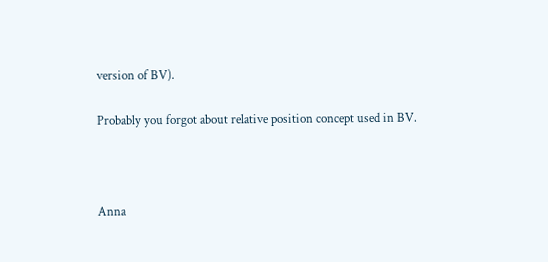version of BV).

Probably you forgot about relative position concept used in BV.



Anna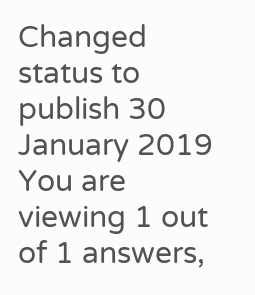Changed status to publish 30 January 2019
You are viewing 1 out of 1 answers,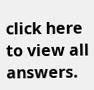click here to view all answers.